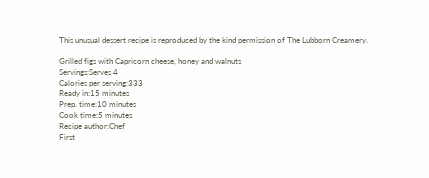This unusual dessert recipe is reproduced by the kind permission of The Lubborn Creamery.

Grilled figs with Capricorn cheese, honey and walnuts
Servings:Serves 4
Calories per serving:333
Ready in:15 minutes
Prep. time:10 minutes
Cook time:5 minutes
Recipe author:Chef
First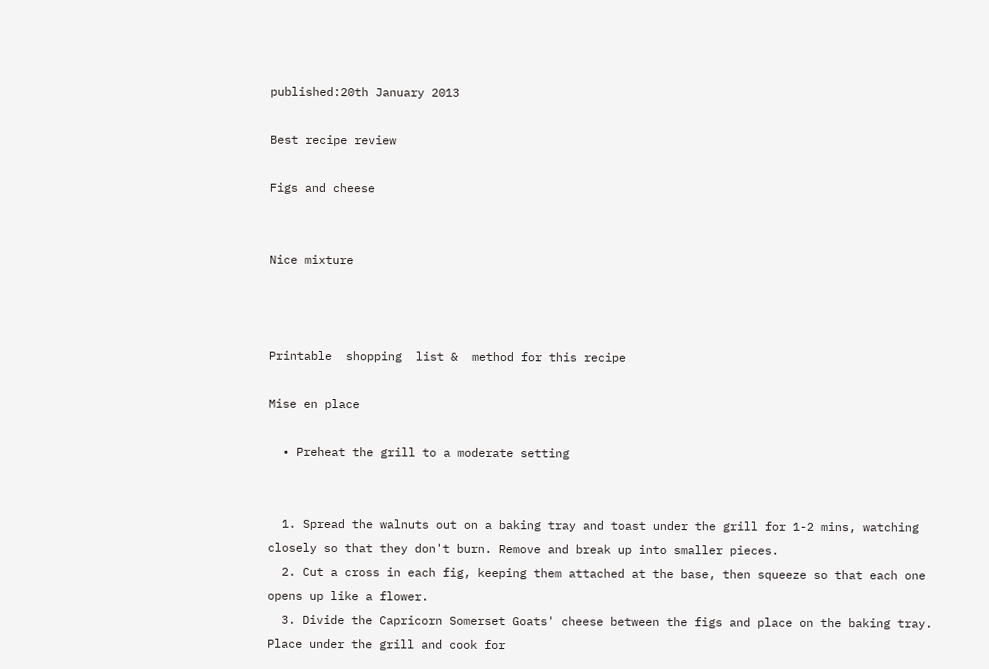published:20th January 2013

Best recipe review

Figs and cheese


Nice mixture



Printable  shopping  list &  method for this recipe

Mise en place

  • Preheat the grill to a moderate setting


  1. Spread the walnuts out on a baking tray and toast under the grill for 1-2 mins, watching closely so that they don't burn. Remove and break up into smaller pieces.
  2. Cut a cross in each fig, keeping them attached at the base, then squeeze so that each one opens up like a flower.
  3. Divide the Capricorn Somerset Goats' cheese between the figs and place on the baking tray. Place under the grill and cook for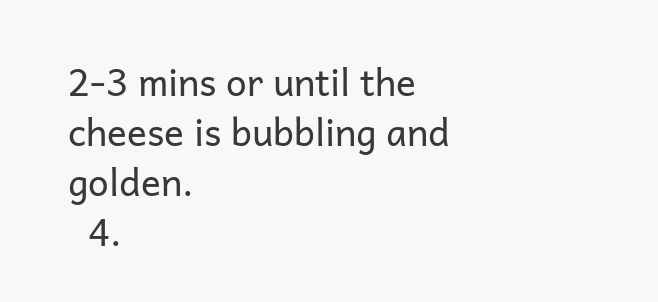2-3 mins or until the cheese is bubbling and golden.
  4.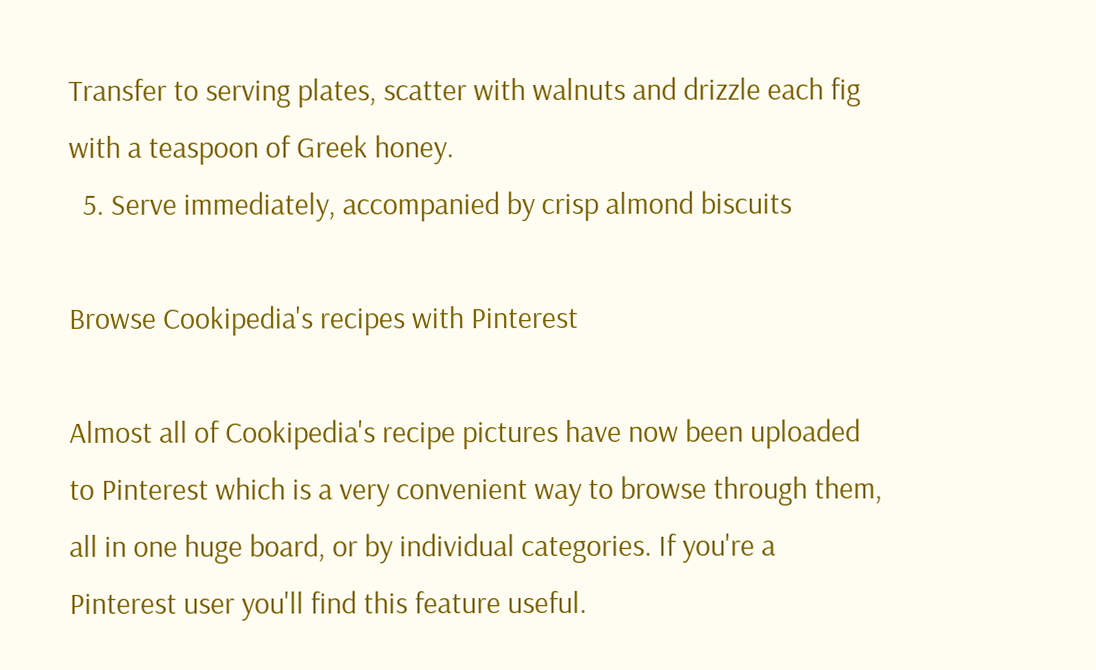Transfer to serving plates, scatter with walnuts and drizzle each fig with a teaspoon of Greek honey.
  5. Serve immediately, accompanied by crisp almond biscuits

Browse Cookipedia's recipes with Pinterest

Almost all of Cookipedia's recipe pictures have now been uploaded to Pinterest which is a very convenient way to browse through them, all in one huge board, or by individual categories. If you're a Pinterest user you'll find this feature useful.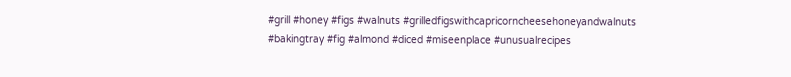#grill #honey #figs #walnuts #grilledfigswithcapricorncheesehoneyandwalnuts #bakingtray #fig #almond #diced #miseenplace #unusualrecipes